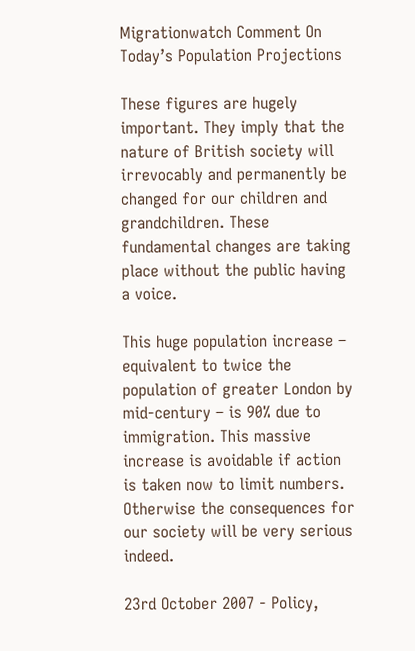Migrationwatch Comment On Today’s Population Projections

These figures are hugely important. They imply that the nature of British society will irrevocably and permanently be changed for our children and grandchildren. These fundamental changes are taking place without the public having a voice.

This huge population increase – equivalent to twice the population of greater London by mid-century – is 90% due to immigration. This massive increase is avoidable if action is taken now to limit numbers. Otherwise the consequences for our society will be very serious indeed.

23rd October 2007 - Policy,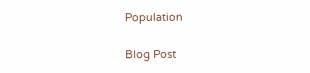Population

Blog Post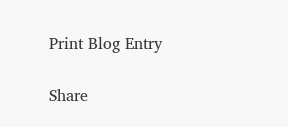Print Blog Entry

Share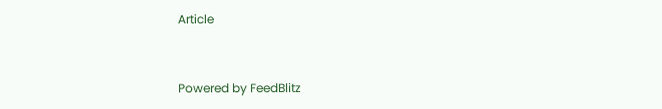Article


Powered by FeedBlitz